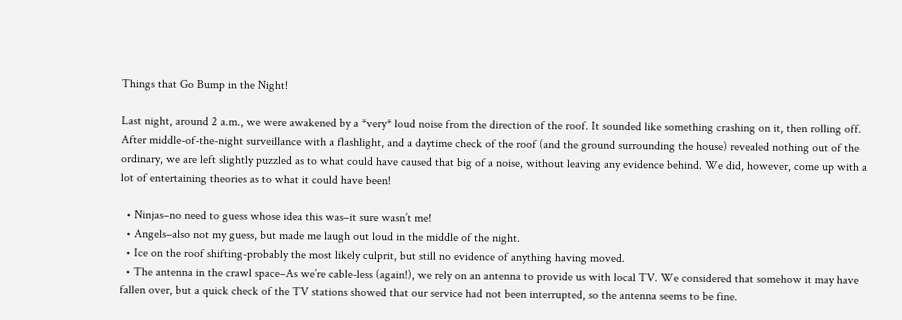Things that Go Bump in the Night!

Last night, around 2 a.m., we were awakened by a *very* loud noise from the direction of the roof. It sounded like something crashing on it, then rolling off. After middle-of-the-night surveillance with a flashlight, and a daytime check of the roof (and the ground surrounding the house) revealed nothing out of the ordinary, we are left slightly puzzled as to what could have caused that big of a noise, without leaving any evidence behind. We did, however, come up with a lot of entertaining theories as to what it could have been!

  • Ninjas–no need to guess whose idea this was–it sure wasn’t me!
  • Angels–also not my guess, but made me laugh out loud in the middle of the night.
  • Ice on the roof shifting-probably the most likely culprit, but still no evidence of anything having moved.
  • The antenna in the crawl space–As we’re cable-less (again!), we rely on an antenna to provide us with local TV. We considered that somehow it may have fallen over, but a quick check of the TV stations showed that our service had not been interrupted, so the antenna seems to be fine.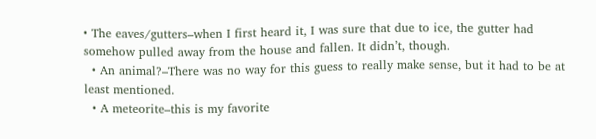• The eaves/gutters–when I first heard it, I was sure that due to ice, the gutter had somehow pulled away from the house and fallen. It didn’t, though.
  • An animal?–There was no way for this guess to really make sense, but it had to be at least mentioned.
  • A meteorite–this is my favorite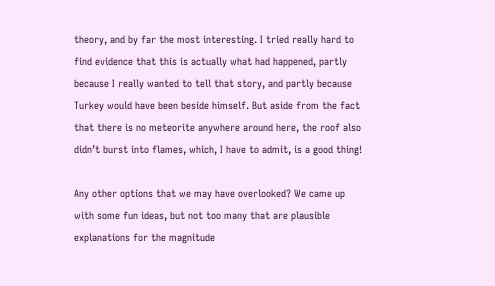theory, and by far the most interesting. I tried really hard to find evidence that this is actually what had happened, partly because I really wanted to tell that story, and partly because Turkey would have been beside himself. But aside from the fact that there is no meteorite anywhere around here, the roof also didn’t burst into flames, which, I have to admit, is a good thing!

Any other options that we may have overlooked? We came up with some fun ideas, but not too many that are plausible explanations for the magnitude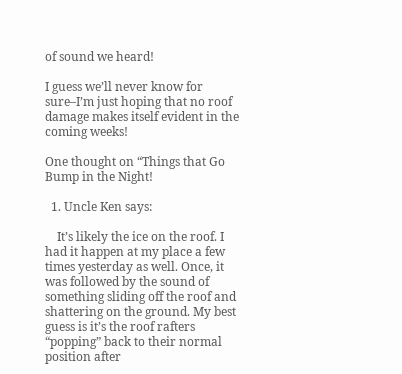of sound we heard!

I guess we’ll never know for sure–I’m just hoping that no roof damage makes itself evident in the coming weeks!

One thought on “Things that Go Bump in the Night!

  1. Uncle Ken says:

    It’s likely the ice on the roof. I had it happen at my place a few times yesterday as well. Once, it was followed by the sound of something sliding off the roof and shattering on the ground. My best guess is it’s the roof rafters “popping” back to their normal position after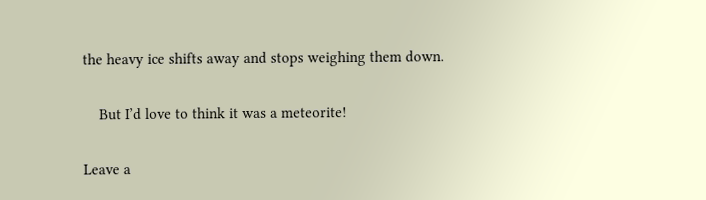the heavy ice shifts away and stops weighing them down.

    But I’d love to think it was a meteorite!

Leave a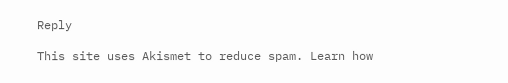Reply

This site uses Akismet to reduce spam. Learn how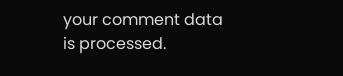your comment data is processed.